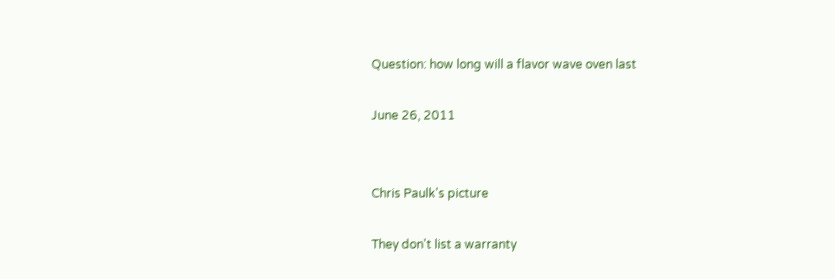Question: how long will a flavor wave oven last

June 26, 2011


Chris Paulk's picture

They don't list a warranty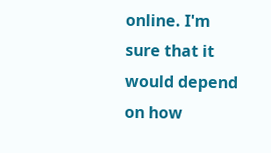online. I'm sure that it would depend on how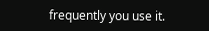frequently you use it.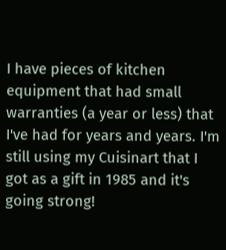I have pieces of kitchen equipment that had small warranties (a year or less) that I've had for years and years. I'm still using my Cuisinart that I got as a gift in 1985 and it's going strong!